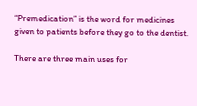“Premedication” is the word for medicines given to patients before they go to the dentist.

There are three main uses for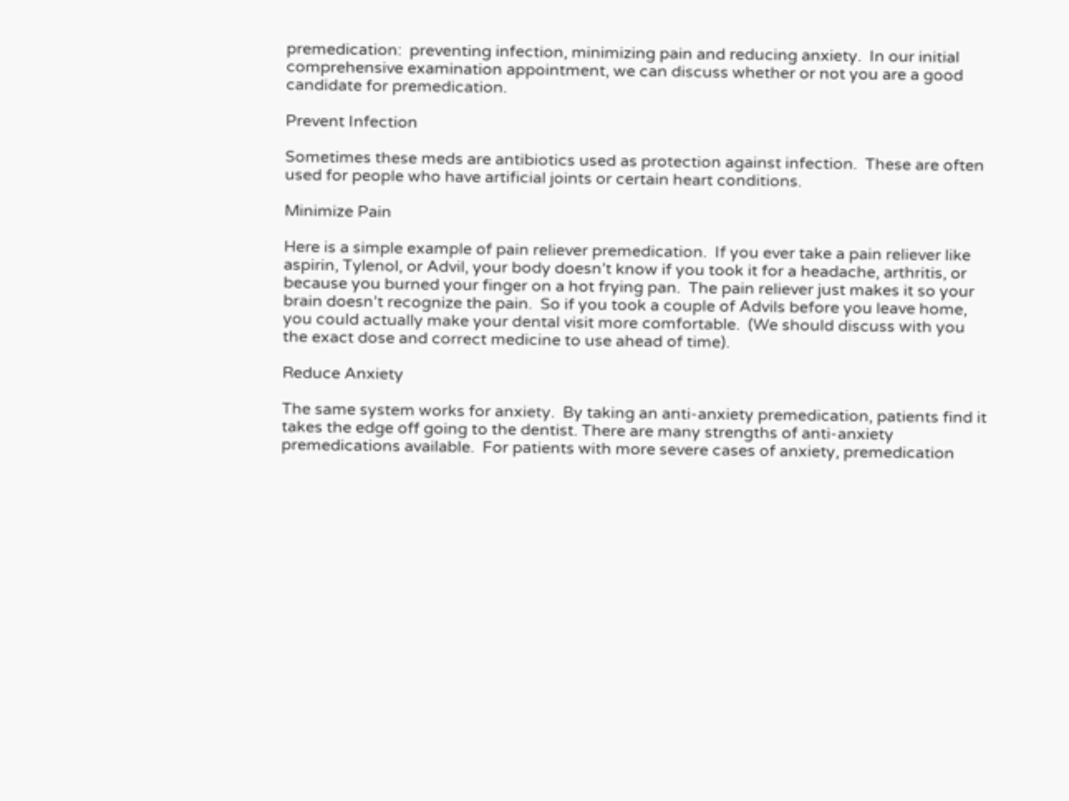premedication:  preventing infection, minimizing pain and reducing anxiety.  In our initial comprehensive examination appointment, we can discuss whether or not you are a good candidate for premedication.

Prevent Infection

Sometimes these meds are antibiotics used as protection against infection.  These are often used for people who have artificial joints or certain heart conditions.

Minimize Pain

Here is a simple example of pain reliever premedication.  If you ever take a pain reliever like aspirin, Tylenol, or Advil, your body doesn’t know if you took it for a headache, arthritis, or because you burned your finger on a hot frying pan.  The pain reliever just makes it so your brain doesn’t recognize the pain.  So if you took a couple of Advils before you leave home, you could actually make your dental visit more comfortable.  (We should discuss with you the exact dose and correct medicine to use ahead of time).

Reduce Anxiety

The same system works for anxiety.  By taking an anti-anxiety premedication, patients find it takes the edge off going to the dentist. There are many strengths of anti-anxiety premedications available.  For patients with more severe cases of anxiety, premedication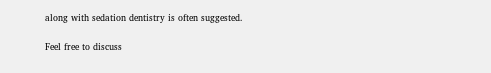along with sedation dentistry is often suggested.

Feel free to discuss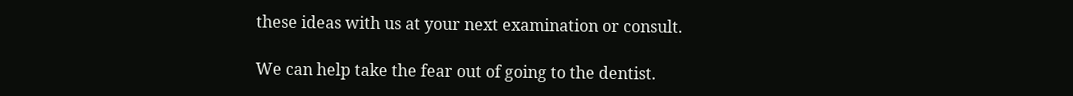these ideas with us at your next examination or consult.

We can help take the fear out of going to the dentist.